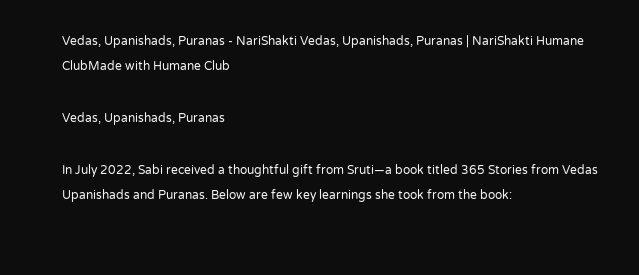Vedas, Upanishads, Puranas - NariShakti Vedas, Upanishads, Puranas | NariShakti Humane ClubMade with Humane Club

Vedas, Upanishads, Puranas

In July 2022, Sabi received a thoughtful gift from Sruti—a book titled 365 Stories from Vedas Upanishads and Puranas. Below are few key learnings she took from the book: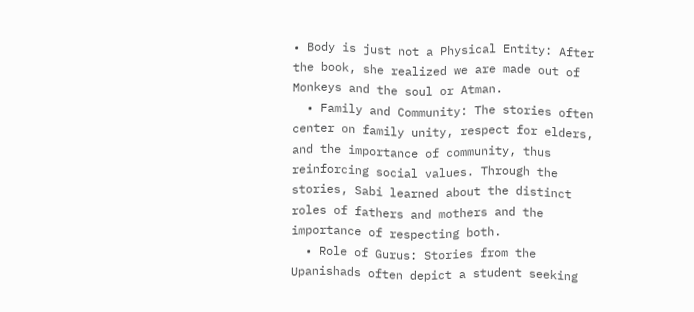• Body is just not a Physical Entity: After the book, she realized we are made out of Monkeys and the soul or Atman.
  • Family and Community: The stories often center on family unity, respect for elders, and the importance of community, thus reinforcing social values. Through the stories, Sabi learned about the distinct roles of fathers and mothers and the importance of respecting both.
  • Role of Gurus: Stories from the Upanishads often depict a student seeking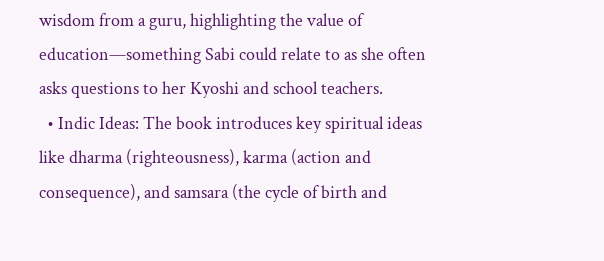wisdom from a guru, highlighting the value of education—something Sabi could relate to as she often asks questions to her Kyoshi and school teachers.
  • Indic Ideas: The book introduces key spiritual ideas like dharma (righteousness), karma (action and consequence), and samsara (the cycle of birth and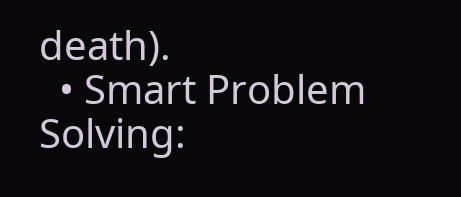death).
  • Smart Problem Solving: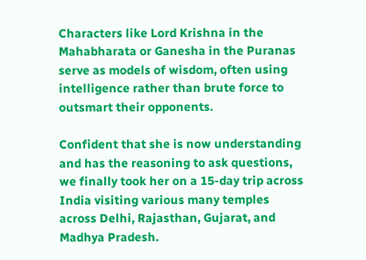Characters like Lord Krishna in the Mahabharata or Ganesha in the Puranas serve as models of wisdom, often using intelligence rather than brute force to outsmart their opponents.

Confident that she is now understanding and has the reasoning to ask questions, we finally took her on a 15-day trip across India visiting various many temples across Delhi, Rajasthan, Gujarat, and Madhya Pradesh.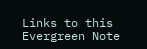Links to this Evergreen Note